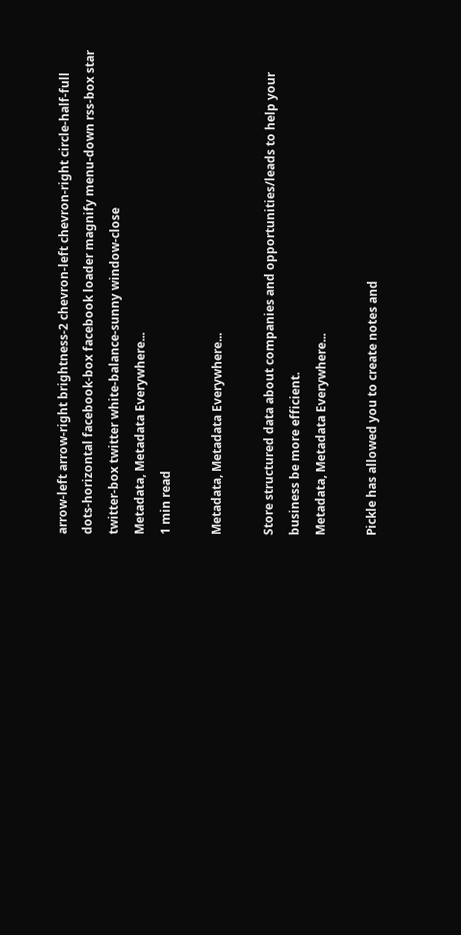arrow-left arrow-right brightness-2 chevron-left chevron-right circle-half-full dots-horizontal facebook-box facebook loader magnify menu-down rss-box star twitter-box twitter white-balance-sunny window-close
Metadata, Metadata Everywhere...
1 min read

Metadata, Metadata Everywhere...

Store structured data about companies and opportunities/leads to help your business be more efficient.
Metadata, Metadata Everywhere...

Pickle has allowed you to create notes and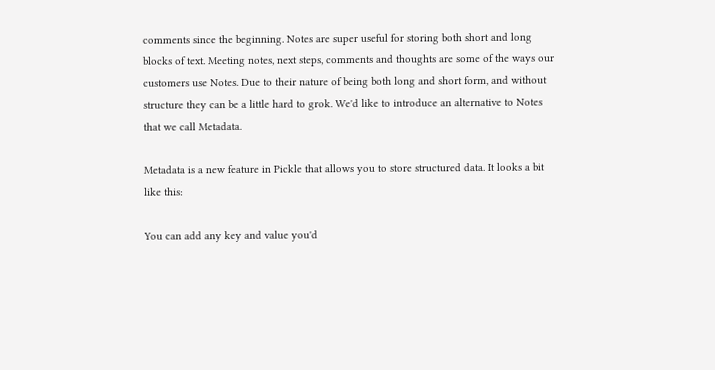comments since the beginning. Notes are super useful for storing both short and long blocks of text. Meeting notes, next steps, comments and thoughts are some of the ways our customers use Notes. Due to their nature of being both long and short form, and without structure they can be a little hard to grok. We'd like to introduce an alternative to Notes that we call Metadata.

Metadata is a new feature in Pickle that allows you to store structured data. It looks a bit like this:

You can add any key and value you'd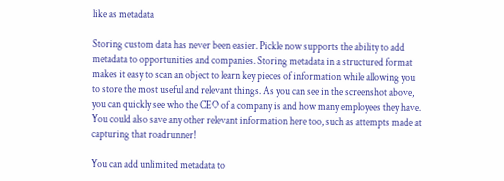like as metadata

Storing custom data has never been easier. Pickle now supports the ability to add metadata to opportunities and companies. Storing metadata in a structured format makes it easy to scan an object to learn key pieces of information while allowing you to store the most useful and relevant things. As you can see in the screenshot above, you can quickly see who the CEO of a company is and how many employees they have. You could also save any other relevant information here too, such as attempts made at capturing that roadrunner!

You can add unlimited metadata to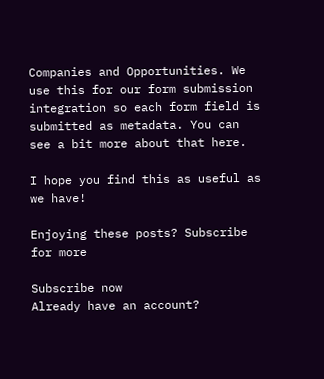Companies and Opportunities. We use this for our form submission integration so each form field is submitted as metadata. You can see a bit more about that here.

I hope you find this as useful as we have!

Enjoying these posts? Subscribe for more

Subscribe now
Already have an account?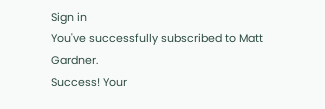Sign in
You've successfully subscribed to Matt Gardner.
Success! Your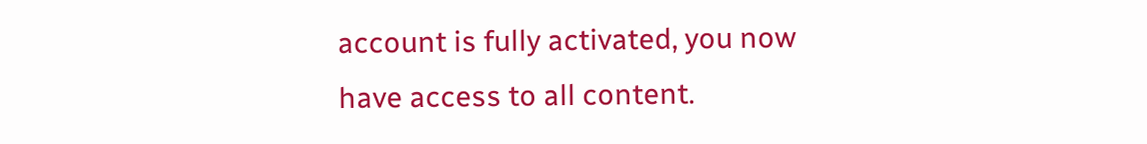account is fully activated, you now have access to all content.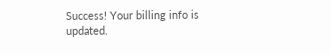Success! Your billing info is updated.